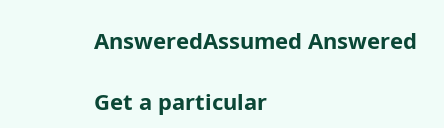AnsweredAssumed Answered

Get a particular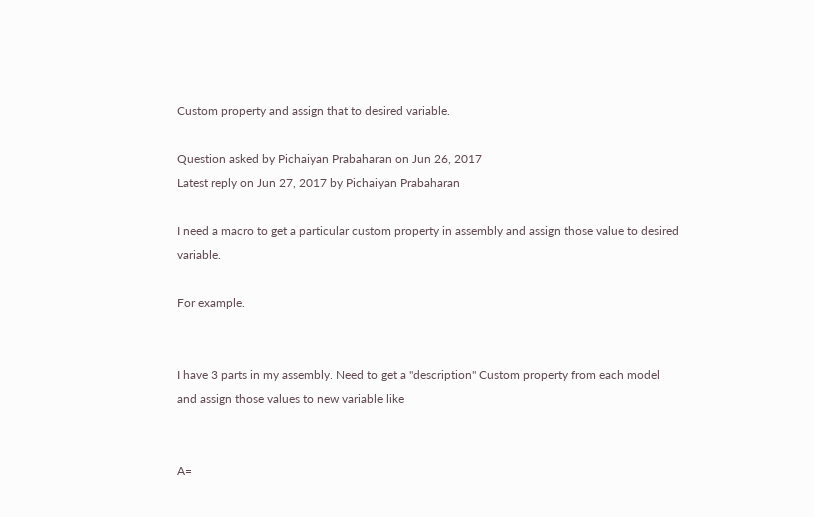Custom property and assign that to desired variable.

Question asked by Pichaiyan Prabaharan on Jun 26, 2017
Latest reply on Jun 27, 2017 by Pichaiyan Prabaharan

I need a macro to get a particular custom property in assembly and assign those value to desired variable.

For example.


I have 3 parts in my assembly. Need to get a "description" Custom property from each model and assign those values to new variable like


A=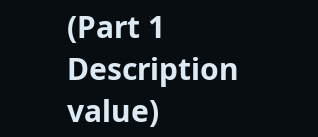(Part 1 Description value)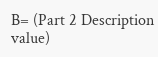B= (Part 2 Description value)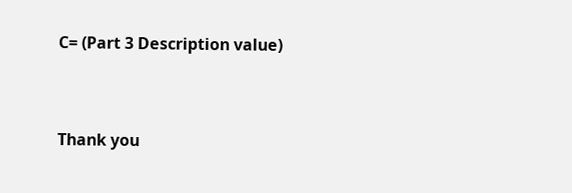C= (Part 3 Description value)


Thank you